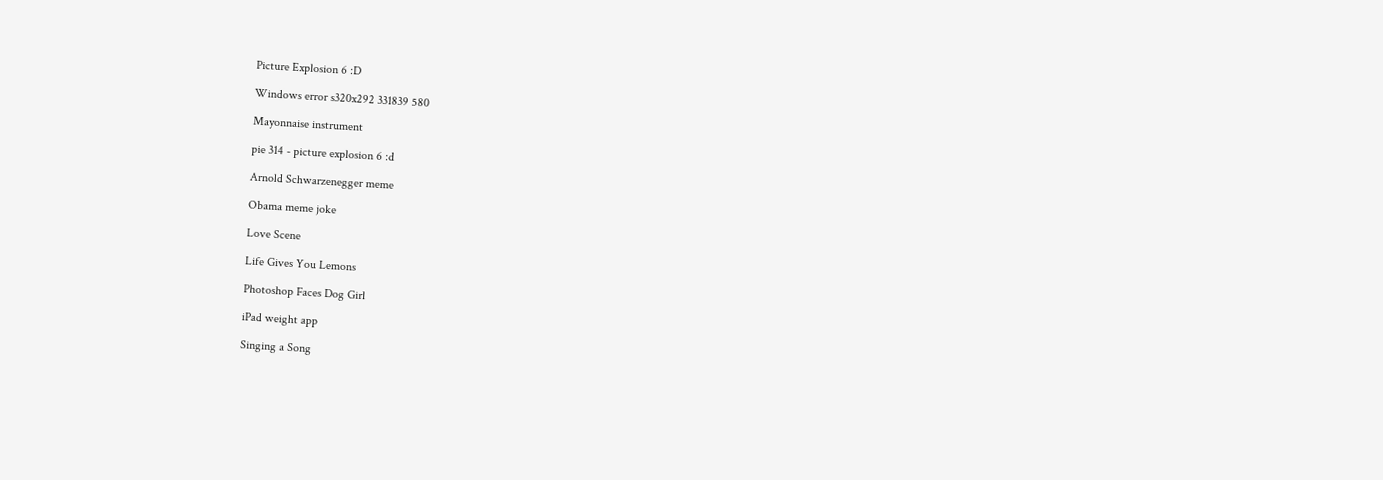Picture Explosion 6 :D

Windows error s320x292 331839 580

Mayonnaise instrument

pie 314 - picture explosion 6 :d

Arnold Schwarzenegger meme

Obama meme joke

Love Scene

Life Gives You Lemons

Photoshop Faces Dog Girl

iPad weight app

Singing a Song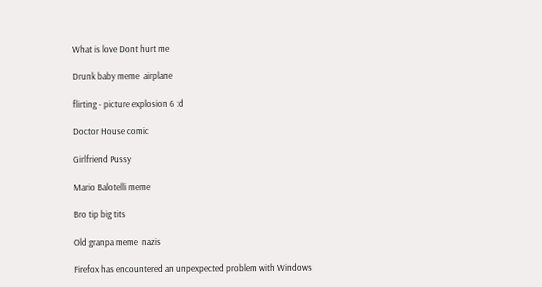What is love Dont hurt me

Drunk baby meme  airplane

flirting - picture explosion 6 :d

Doctor House comic

Girlfriend Pussy

Mario Balotelli meme

Bro tip big tits

Old granpa meme  nazis

Firefox has encountered an unpexpected problem with Windows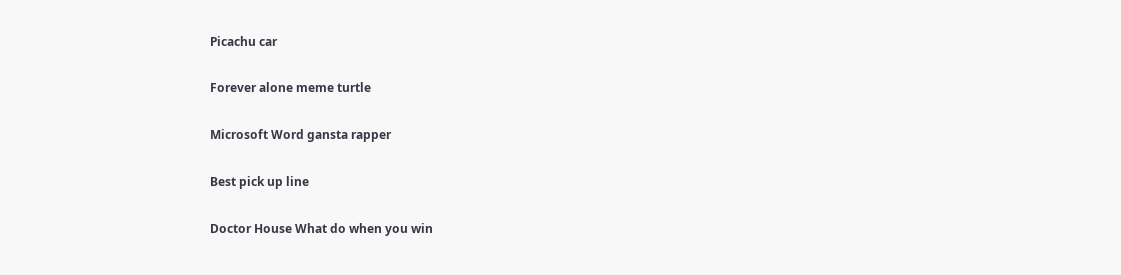Picachu car

Forever alone meme turtle

Microsoft Word gansta rapper

Best pick up line

Doctor House What do when you win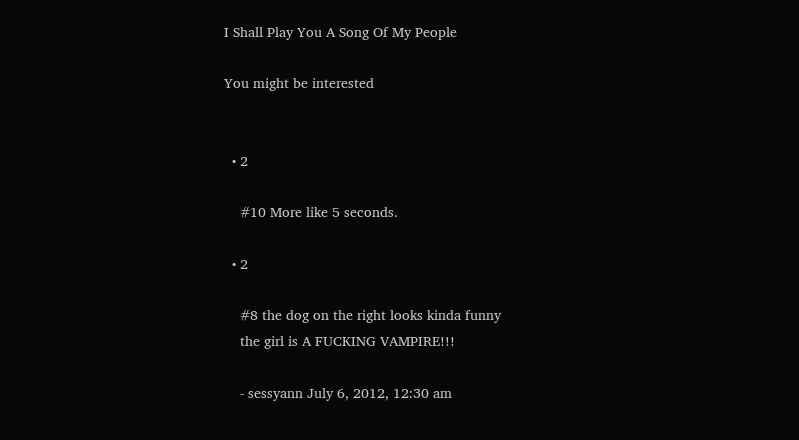I Shall Play You A Song Of My People

You might be interested


  • 2

    #10 More like 5 seconds.

  • 2

    #8 the dog on the right looks kinda funny
    the girl is A FUCKING VAMPIRE!!!

    - sessyann July 6, 2012, 12:30 am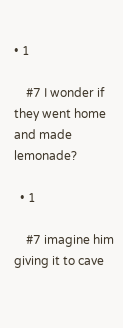• 1

    #7 I wonder if they went home and made lemonade?

  • 1

    #7 imagine him giving it to cave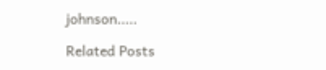johnson.....

Related Posts